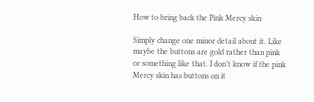How to bring back the Pink Mercy skin

Simply change one minor detail about it. Like maybe the buttons are gold rather than pink or something like that. I don’t know if the pink Mercy skin has buttons on it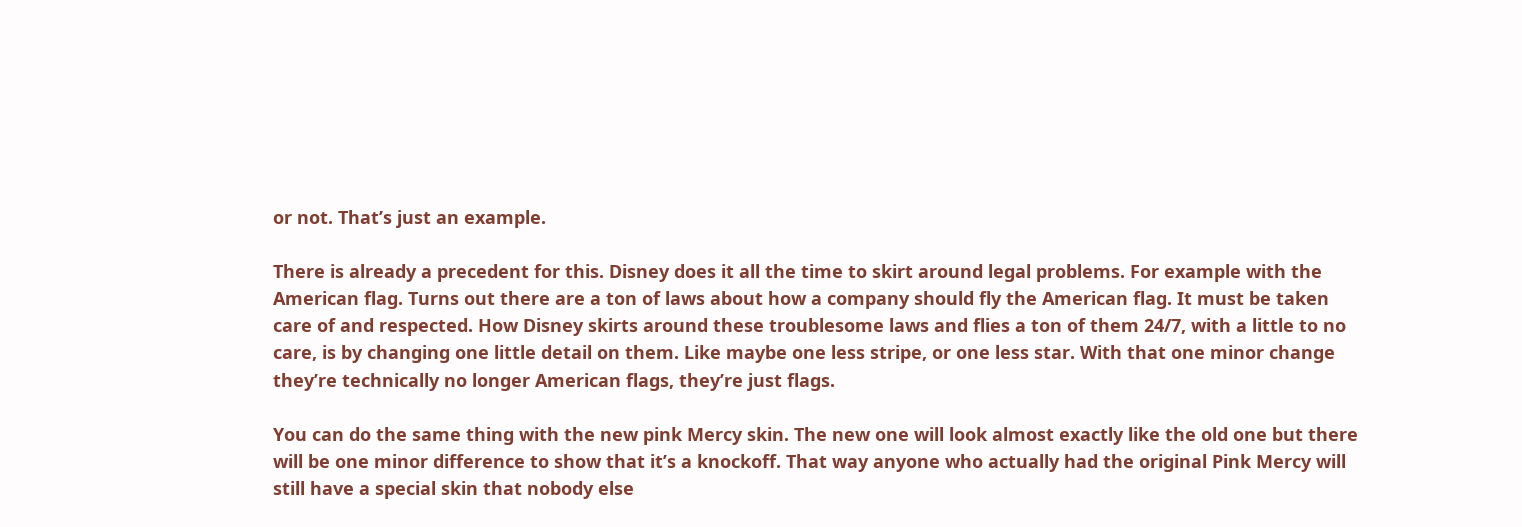or not. That’s just an example.

There is already a precedent for this. Disney does it all the time to skirt around legal problems. For example with the American flag. Turns out there are a ton of laws about how a company should fly the American flag. It must be taken care of and respected. How Disney skirts around these troublesome laws and flies a ton of them 24/7, with a little to no care, is by changing one little detail on them. Like maybe one less stripe, or one less star. With that one minor change they’re technically no longer American flags, they’re just flags.

You can do the same thing with the new pink Mercy skin. The new one will look almost exactly like the old one but there will be one minor difference to show that it’s a knockoff. That way anyone who actually had the original Pink Mercy will still have a special skin that nobody else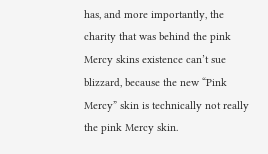has, and more importantly, the charity that was behind the pink Mercy skins existence can’t sue blizzard, because the new “Pink Mercy” skin is technically not really the pink Mercy skin.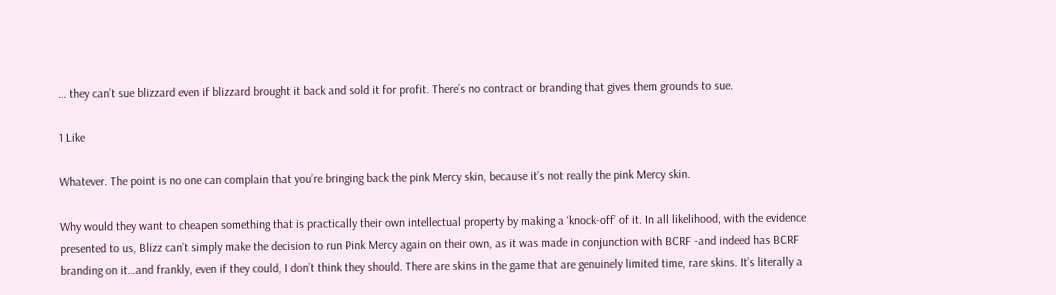… they can’t sue blizzard even if blizzard brought it back and sold it for profit. There’s no contract or branding that gives them grounds to sue.

1 Like

Whatever. The point is no one can complain that you’re bringing back the pink Mercy skin, because it’s not really the pink Mercy skin.

Why would they want to cheapen something that is practically their own intellectual property by making a ‘knock-off’ of it. In all likelihood, with the evidence presented to us, Blizz can’t simply make the decision to run Pink Mercy again on their own, as it was made in conjunction with BCRF -and indeed has BCRF branding on it…and frankly, even if they could, I don’t think they should. There are skins in the game that are genuinely limited time, rare skins. It’s literally a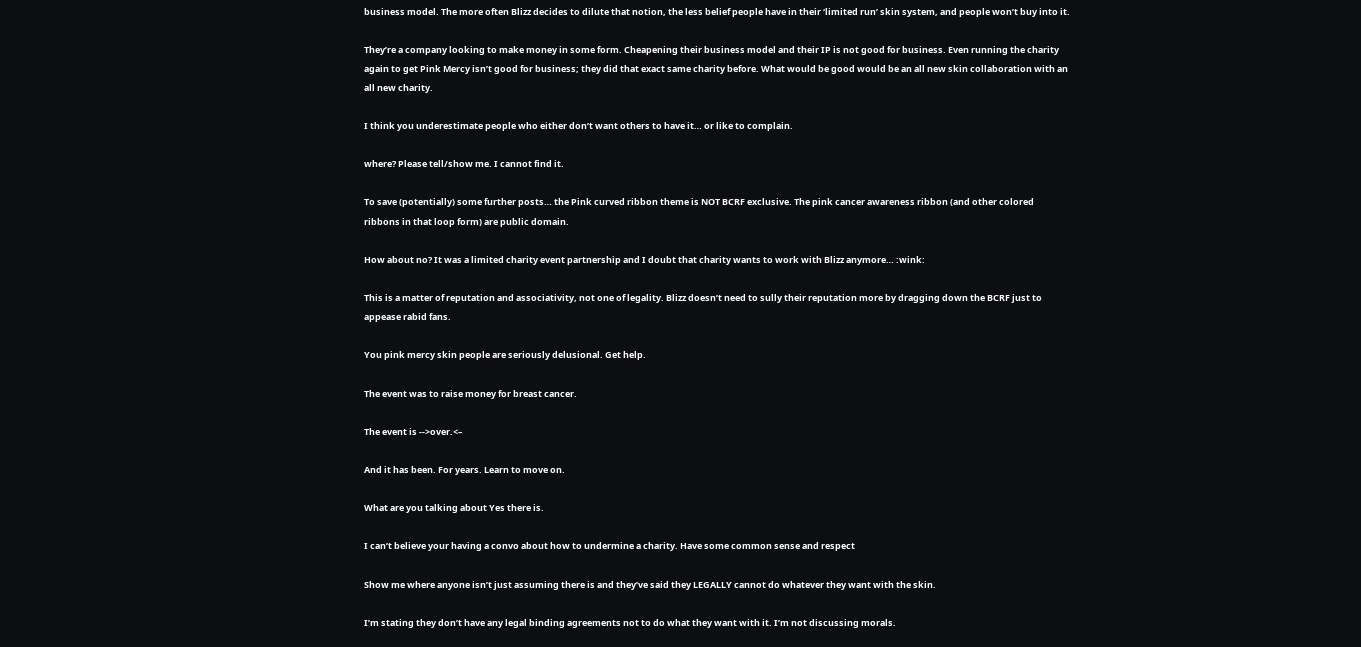business model. The more often Blizz decides to dilute that notion, the less belief people have in their ‘limited run’ skin system, and people won’t buy into it.

They’re a company looking to make money in some form. Cheapening their business model and their IP is not good for business. Even running the charity again to get Pink Mercy isn’t good for business; they did that exact same charity before. What would be good would be an all new skin collaboration with an all new charity.

I think you underestimate people who either don’t want others to have it… or like to complain.

where? Please tell/show me. I cannot find it.

To save (potentially) some further posts… the Pink curved ribbon theme is NOT BCRF exclusive. The pink cancer awareness ribbon (and other colored ribbons in that loop form) are public domain.

How about no? It was a limited charity event partnership and I doubt that charity wants to work with Blizz anymore… :wink:

This is a matter of reputation and associativity, not one of legality. Blizz doesn’t need to sully their reputation more by dragging down the BCRF just to appease rabid fans.

You pink mercy skin people are seriously delusional. Get help.

The event was to raise money for breast cancer.

The event is -->over.<–

And it has been. For years. Learn to move on.

What are you talking about Yes there is.

I can’t believe your having a convo about how to undermine a charity. Have some common sense and respect

Show me where anyone isn’t just assuming there is and they’ve said they LEGALLY cannot do whatever they want with the skin.

I’m stating they don’t have any legal binding agreements not to do what they want with it. I’m not discussing morals.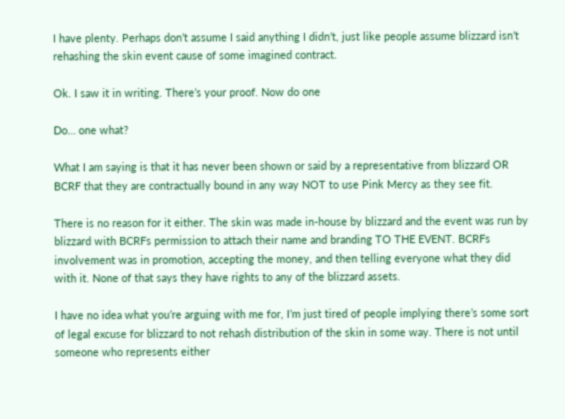I have plenty. Perhaps don’t assume I said anything I didn’t, just like people assume blizzard isn’t rehashing the skin event cause of some imagined contract.

Ok. I saw it in writing. There’s your proof. Now do one

Do… one what?

What I am saying is that it has never been shown or said by a representative from blizzard OR BCRF that they are contractually bound in any way NOT to use Pink Mercy as they see fit.

There is no reason for it either. The skin was made in-house by blizzard and the event was run by blizzard with BCRFs permission to attach their name and branding TO THE EVENT. BCRFs involvement was in promotion, accepting the money, and then telling everyone what they did with it. None of that says they have rights to any of the blizzard assets.

I have no idea what you’re arguing with me for, I’m just tired of people implying there’s some sort of legal excuse for blizzard to not rehash distribution of the skin in some way. There is not until someone who represents either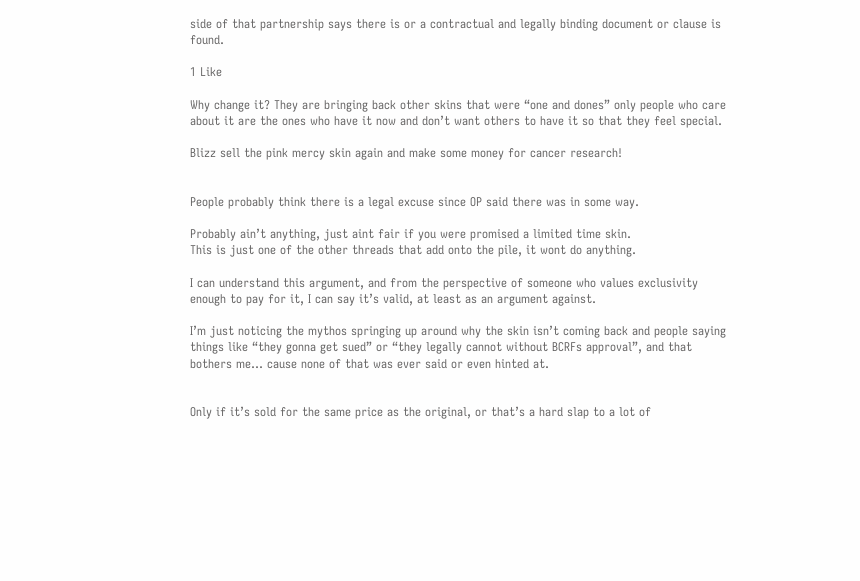side of that partnership says there is or a contractual and legally binding document or clause is found.

1 Like

Why change it? They are bringing back other skins that were “one and dones” only people who care about it are the ones who have it now and don’t want others to have it so that they feel special.

Blizz sell the pink mercy skin again and make some money for cancer research!


People probably think there is a legal excuse since OP said there was in some way.

Probably ain’t anything, just aint fair if you were promised a limited time skin.
This is just one of the other threads that add onto the pile, it wont do anything.

I can understand this argument, and from the perspective of someone who values exclusivity enough to pay for it, I can say it’s valid, at least as an argument against.

I’m just noticing the mythos springing up around why the skin isn’t coming back and people saying things like “they gonna get sued” or “they legally cannot without BCRFs approval”, and that bothers me… cause none of that was ever said or even hinted at.


Only if it’s sold for the same price as the original, or that’s a hard slap to a lot of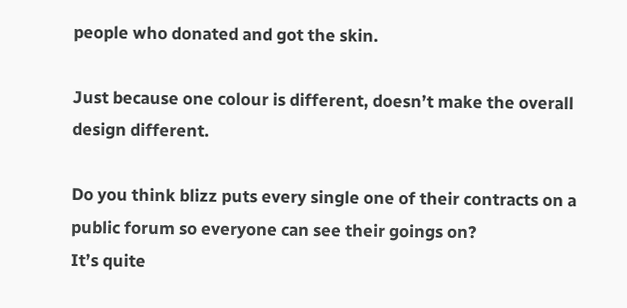people who donated and got the skin.

Just because one colour is different, doesn’t make the overall design different.

Do you think blizz puts every single one of their contracts on a public forum so everyone can see their goings on?
It’s quite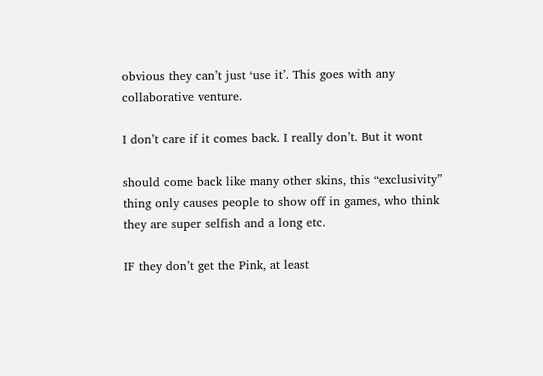obvious they can’t just ‘use it’. This goes with any collaborative venture.

I don’t care if it comes back. I really don’t. But it wont

should come back like many other skins, this “exclusivity” thing only causes people to show off in games, who think they are super selfish and a long etc.

IF they don’t get the Pink, at least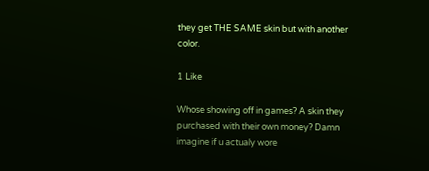they get THE SAME skin but with another color.

1 Like

Whose showing off in games? A skin they purchased with their own money? Damn imagine if u actualy wore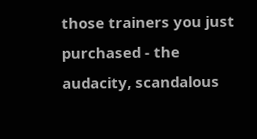those trainers you just purchased - the audacity, scandalous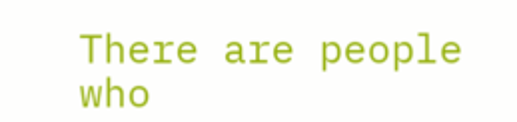There are people who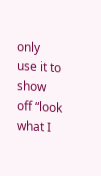only use it to show off “look what I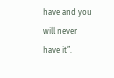have and you will never have it”.